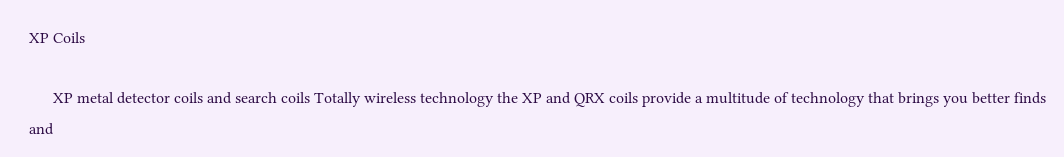XP Coils

      XP metal detector coils and search coils Totally wireless technology the XP and QRX coils provide a multitude of technology that brings you better finds and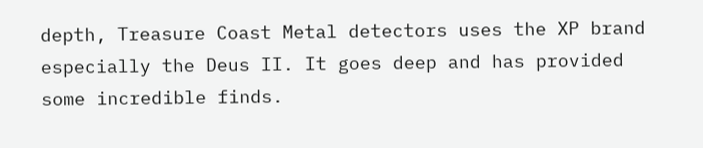depth, Treasure Coast Metal detectors uses the XP brand especially the Deus II. It goes deep and has provided some incredible finds.